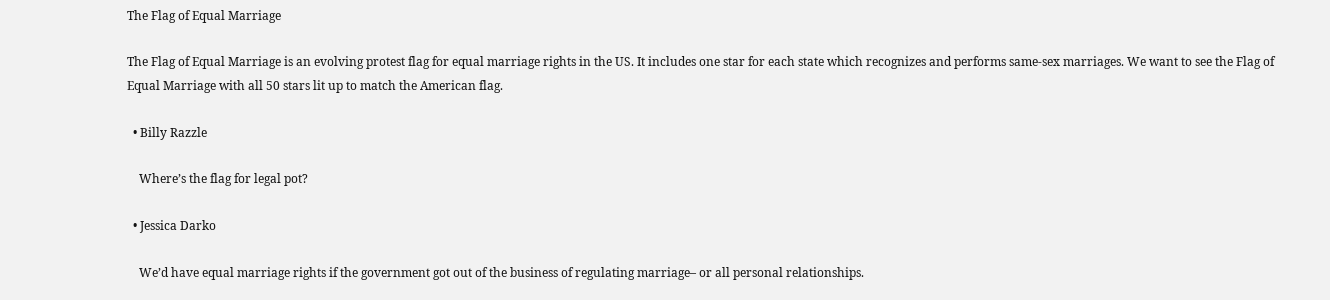The Flag of Equal Marriage

The Flag of Equal Marriage is an evolving protest flag for equal marriage rights in the US. It includes one star for each state which recognizes and performs same-sex marriages. We want to see the Flag of Equal Marriage with all 50 stars lit up to match the American flag.

  • Billy Razzle

    Where’s the flag for legal pot?

  • Jessica Darko

    We’d have equal marriage rights if the government got out of the business of regulating marriage– or all personal relationships.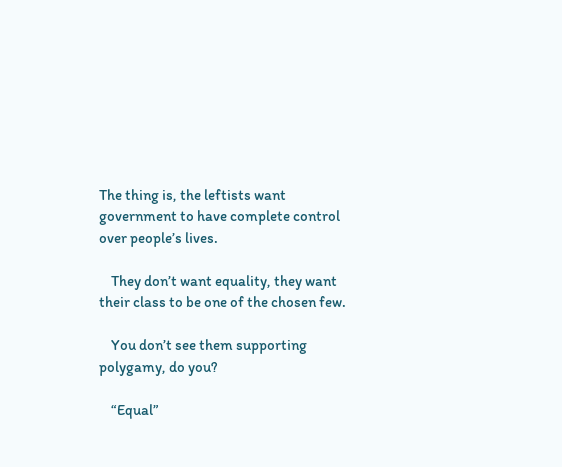The thing is, the leftists want government to have complete control over people’s lives.

    They don’t want equality, they want their class to be one of the chosen few.

    You don’t see them supporting polygamy, do you?

    “Equal”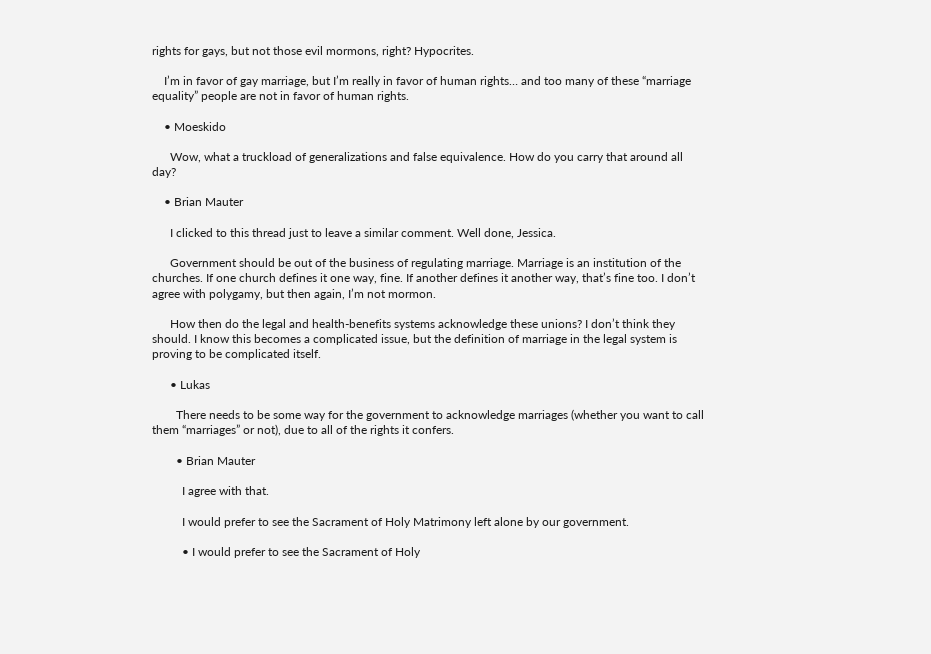rights for gays, but not those evil mormons, right? Hypocrites.

    I’m in favor of gay marriage, but I’m really in favor of human rights… and too many of these “marriage equality” people are not in favor of human rights.

    • Moeskido

      Wow, what a truckload of generalizations and false equivalence. How do you carry that around all day?

    • Brian Mauter

      I clicked to this thread just to leave a similar comment. Well done, Jessica.

      Government should be out of the business of regulating marriage. Marriage is an institution of the churches. If one church defines it one way, fine. If another defines it another way, that’s fine too. I don’t agree with polygamy, but then again, I’m not mormon.

      How then do the legal and health-benefits systems acknowledge these unions? I don’t think they should. I know this becomes a complicated issue, but the definition of marriage in the legal system is proving to be complicated itself.

      • Lukas

        There needs to be some way for the government to acknowledge marriages (whether you want to call them “marriages” or not), due to all of the rights it confers.

        • Brian Mauter

          I agree with that.

          I would prefer to see the Sacrament of Holy Matrimony left alone by our government.

          • I would prefer to see the Sacrament of Holy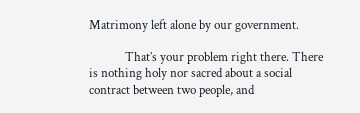Matrimony left alone by our government.

            That’s your problem right there. There is nothing holy nor sacred about a social contract between two people, and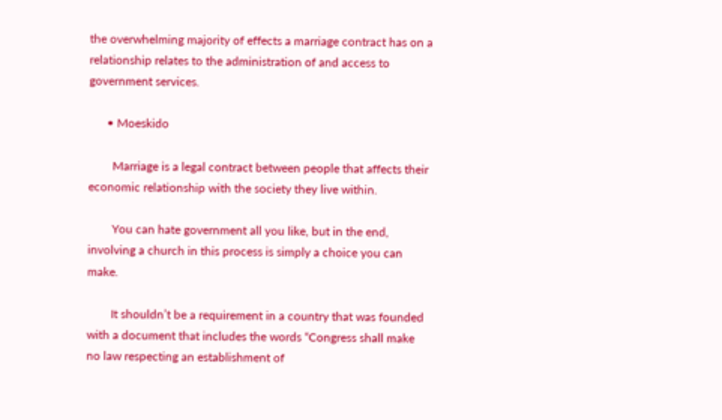the overwhelming majority of effects a marriage contract has on a relationship relates to the administration of and access to government services.

      • Moeskido

        Marriage is a legal contract between people that affects their economic relationship with the society they live within.

        You can hate government all you like, but in the end, involving a church in this process is simply a choice you can make.

        It shouldn’t be a requirement in a country that was founded with a document that includes the words “Congress shall make no law respecting an establishment of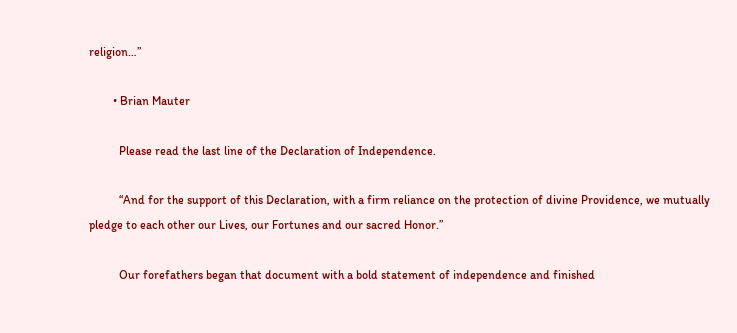religion…”

        • Brian Mauter

          Please read the last line of the Declaration of Independence.

          “And for the support of this Declaration, with a firm reliance on the protection of divine Providence, we mutually pledge to each other our Lives, our Fortunes and our sacred Honor.”

          Our forefathers began that document with a bold statement of independence and finished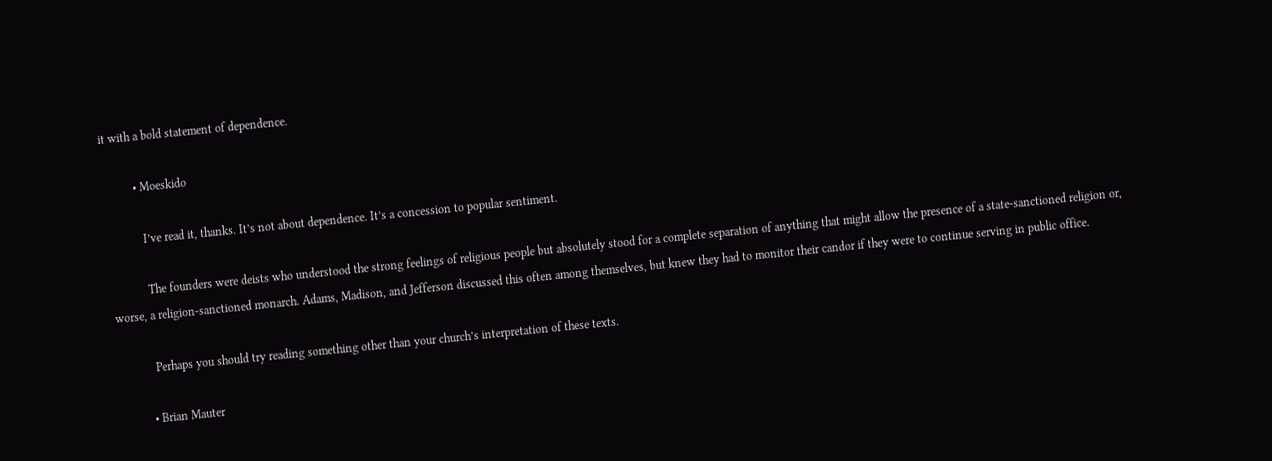it with a bold statement of dependence.

          • Moeskido

            I’ve read it, thanks. It’s not about dependence. It’s a concession to popular sentiment.

            The founders were deists who understood the strong feelings of religious people but absolutely stood for a complete separation of anything that might allow the presence of a state-sanctioned religion or, worse, a religion-sanctioned monarch. Adams, Madison, and Jefferson discussed this often among themselves, but knew they had to monitor their candor if they were to continue serving in public office.

            Perhaps you should try reading something other than your church’s interpretation of these texts.

          • Brian Mauter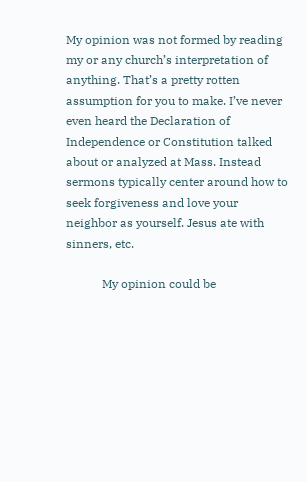My opinion was not formed by reading my or any church’s interpretation of anything. That’s a pretty rotten assumption for you to make. I’ve never even heard the Declaration of Independence or Constitution talked about or analyzed at Mass. Instead sermons typically center around how to seek forgiveness and love your neighbor as yourself. Jesus ate with sinners, etc.

            My opinion could be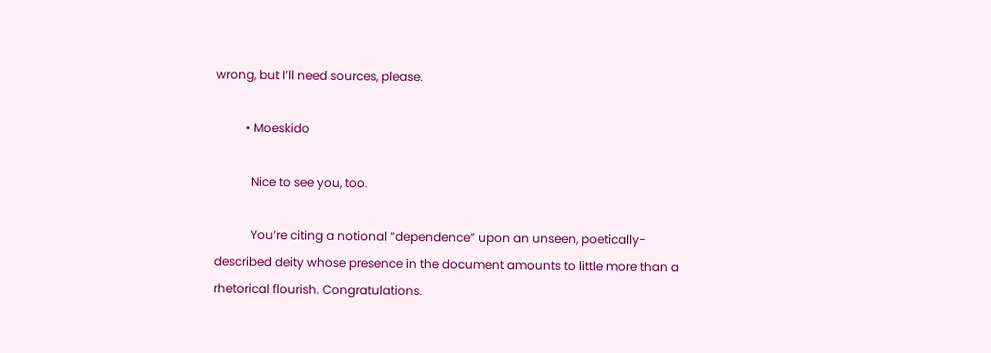wrong, but I’ll need sources, please.

          • Moeskido

            Nice to see you, too.

            You’re citing a notional “dependence” upon an unseen, poetically-described deity whose presence in the document amounts to little more than a rhetorical flourish. Congratulations.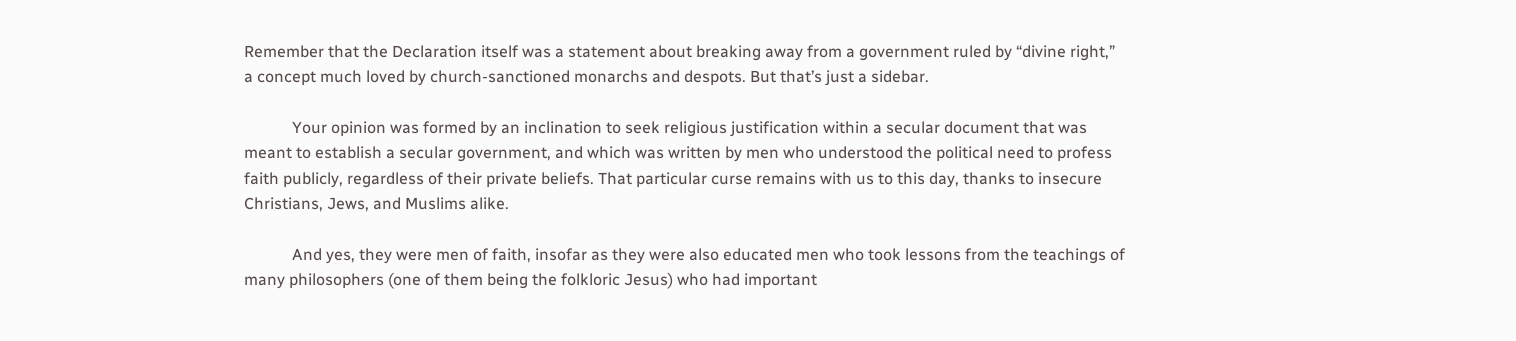Remember that the Declaration itself was a statement about breaking away from a government ruled by “divine right,” a concept much loved by church-sanctioned monarchs and despots. But that’s just a sidebar.

            Your opinion was formed by an inclination to seek religious justification within a secular document that was meant to establish a secular government, and which was written by men who understood the political need to profess faith publicly, regardless of their private beliefs. That particular curse remains with us to this day, thanks to insecure Christians, Jews, and Muslims alike.

            And yes, they were men of faith, insofar as they were also educated men who took lessons from the teachings of many philosophers (one of them being the folkloric Jesus) who had important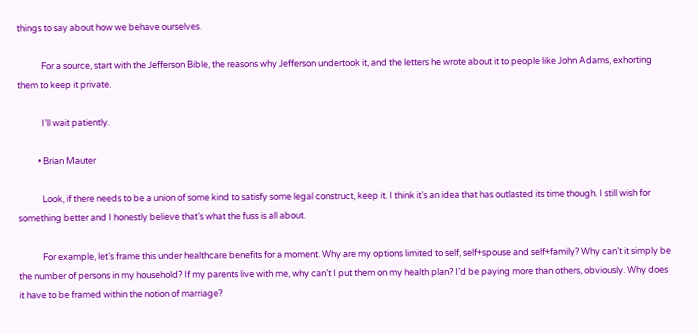things to say about how we behave ourselves.

            For a source, start with the Jefferson Bible, the reasons why Jefferson undertook it, and the letters he wrote about it to people like John Adams, exhorting them to keep it private.

            I’ll wait patiently.

          • Brian Mauter

            Look, if there needs to be a union of some kind to satisfy some legal construct, keep it. I think it’s an idea that has outlasted its time though. I still wish for something better and I honestly believe that’s what the fuss is all about.

            For example, let’s frame this under healthcare benefits for a moment. Why are my options limited to self, self+spouse and self+family? Why can’t it simply be the number of persons in my household? If my parents live with me, why can’t I put them on my health plan? I’d be paying more than others, obviously. Why does it have to be framed within the notion of marriage?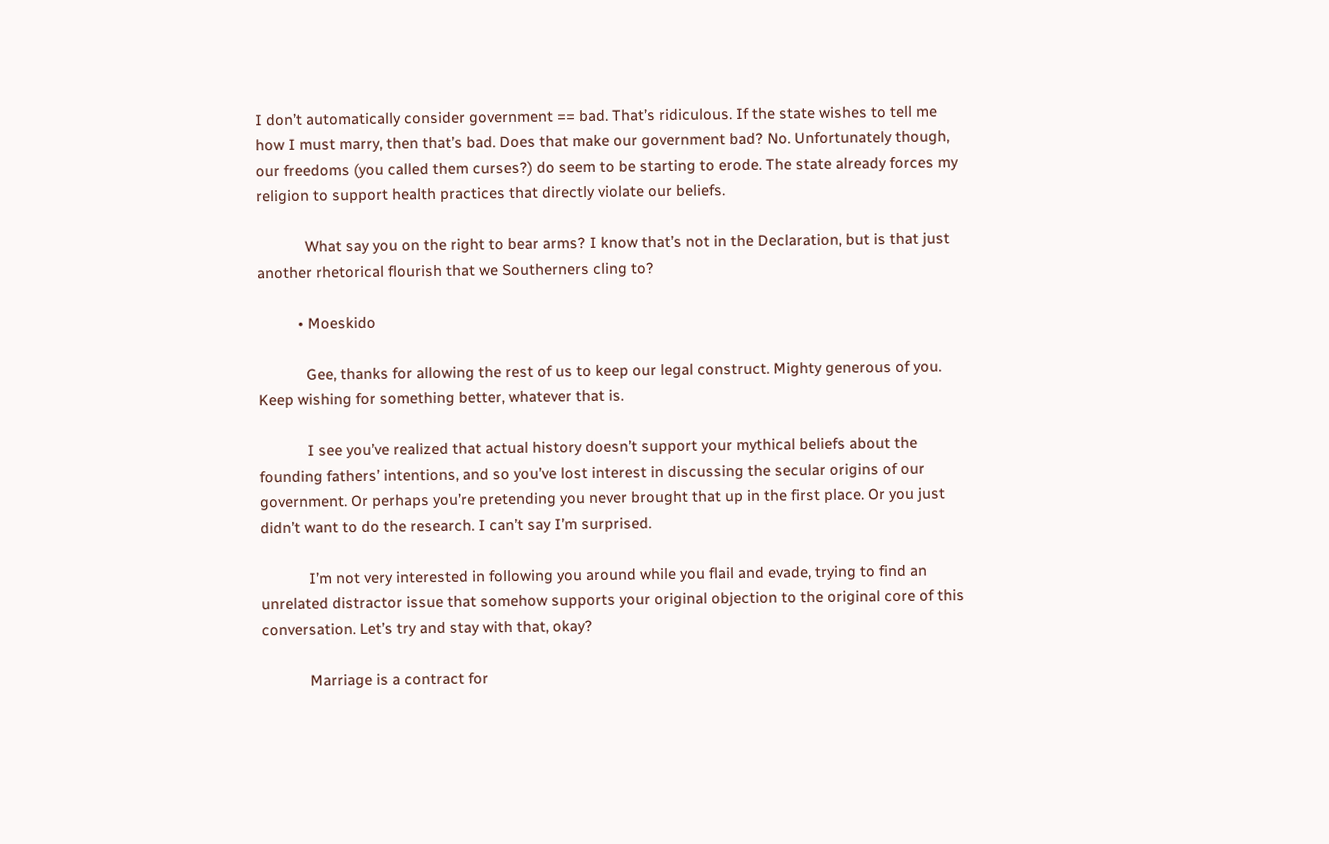I don’t automatically consider government == bad. That’s ridiculous. If the state wishes to tell me how I must marry, then that’s bad. Does that make our government bad? No. Unfortunately though, our freedoms (you called them curses?) do seem to be starting to erode. The state already forces my religion to support health practices that directly violate our beliefs.

            What say you on the right to bear arms? I know that’s not in the Declaration, but is that just another rhetorical flourish that we Southerners cling to?

          • Moeskido

            Gee, thanks for allowing the rest of us to keep our legal construct. Mighty generous of you. Keep wishing for something better, whatever that is.

            I see you’ve realized that actual history doesn’t support your mythical beliefs about the founding fathers’ intentions, and so you’ve lost interest in discussing the secular origins of our government. Or perhaps you’re pretending you never brought that up in the first place. Or you just didn’t want to do the research. I can’t say I’m surprised.

            I’m not very interested in following you around while you flail and evade, trying to find an unrelated distractor issue that somehow supports your original objection to the original core of this conversation. Let’s try and stay with that, okay?

            Marriage is a contract for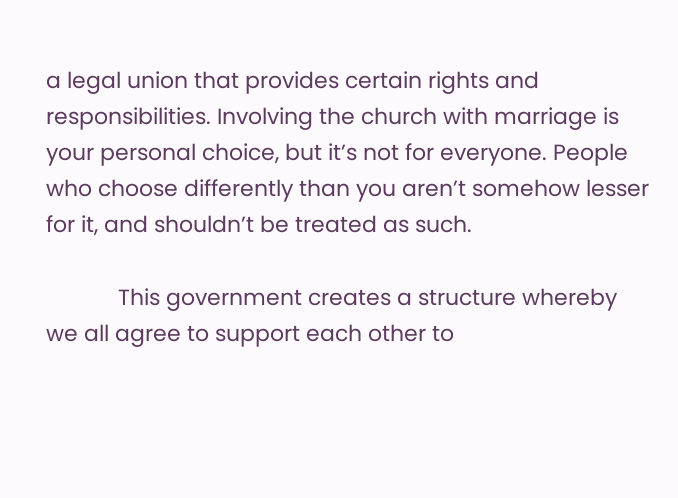a legal union that provides certain rights and responsibilities. Involving the church with marriage is your personal choice, but it’s not for everyone. People who choose differently than you aren’t somehow lesser for it, and shouldn’t be treated as such.

            This government creates a structure whereby we all agree to support each other to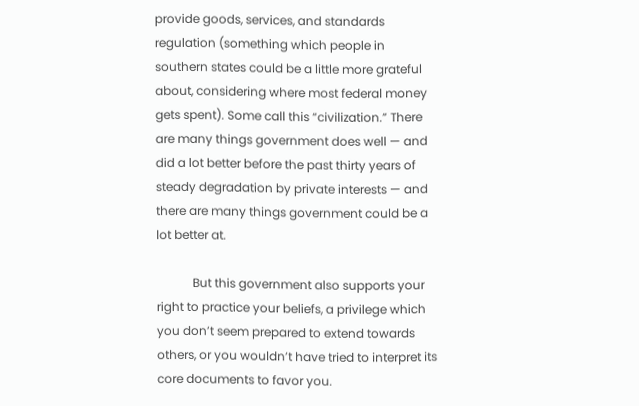provide goods, services, and standards regulation (something which people in southern states could be a little more grateful about, considering where most federal money gets spent). Some call this “civilization.” There are many things government does well — and did a lot better before the past thirty years of steady degradation by private interests — and there are many things government could be a lot better at.

            But this government also supports your right to practice your beliefs, a privilege which you don’t seem prepared to extend towards others, or you wouldn’t have tried to interpret its core documents to favor you.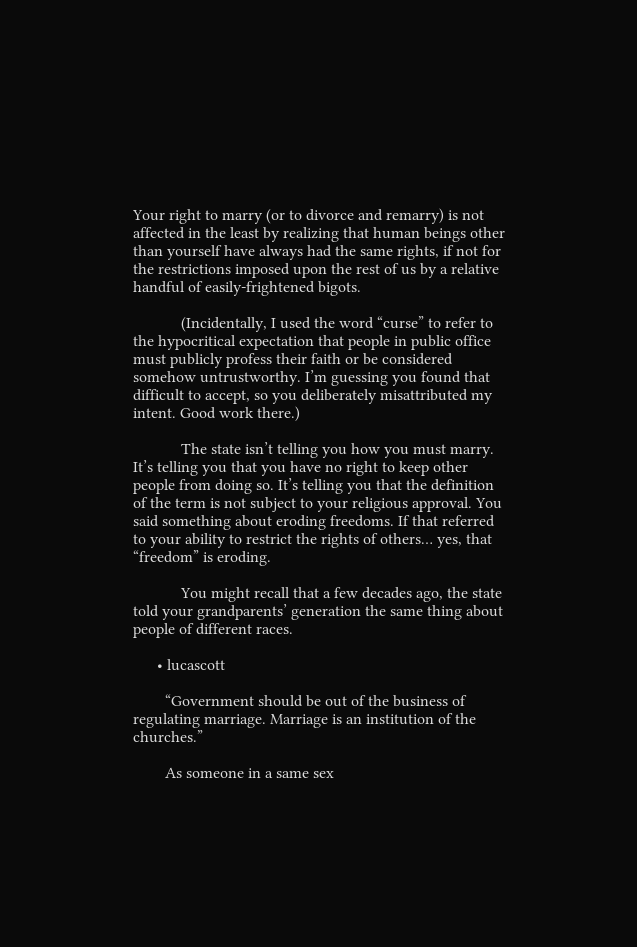Your right to marry (or to divorce and remarry) is not affected in the least by realizing that human beings other than yourself have always had the same rights, if not for the restrictions imposed upon the rest of us by a relative handful of easily-frightened bigots.

            (Incidentally, I used the word “curse” to refer to the hypocritical expectation that people in public office must publicly profess their faith or be considered somehow untrustworthy. I’m guessing you found that difficult to accept, so you deliberately misattributed my intent. Good work there.)

            The state isn’t telling you how you must marry. It’s telling you that you have no right to keep other people from doing so. It’s telling you that the definition of the term is not subject to your religious approval. You said something about eroding freedoms. If that referred to your ability to restrict the rights of others… yes, that “freedom” is eroding.

            You might recall that a few decades ago, the state told your grandparents’ generation the same thing about people of different races.

      • lucascott

        “Government should be out of the business of regulating marriage. Marriage is an institution of the churches.”

        As someone in a same sex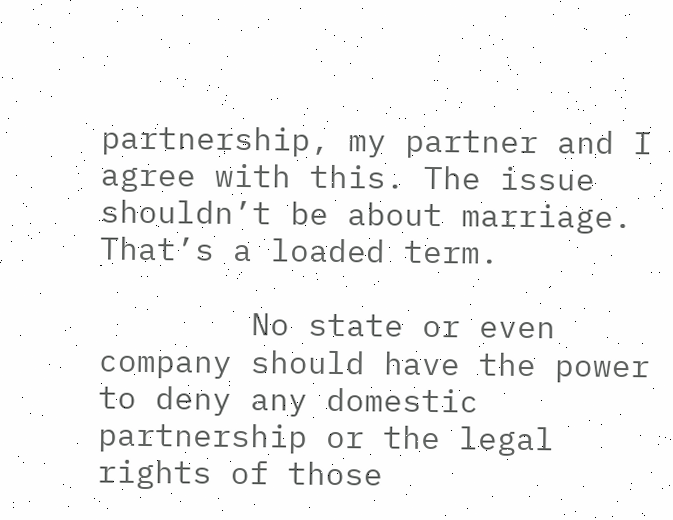partnership, my partner and I agree with this. The issue shouldn’t be about marriage. That’s a loaded term.

        No state or even company should have the power to deny any domestic partnership or the legal rights of those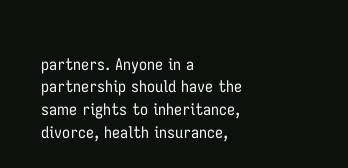partners. Anyone in a partnership should have the same rights to inheritance, divorce, health insurance,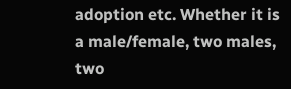adoption etc. Whether it is a male/female, two males, two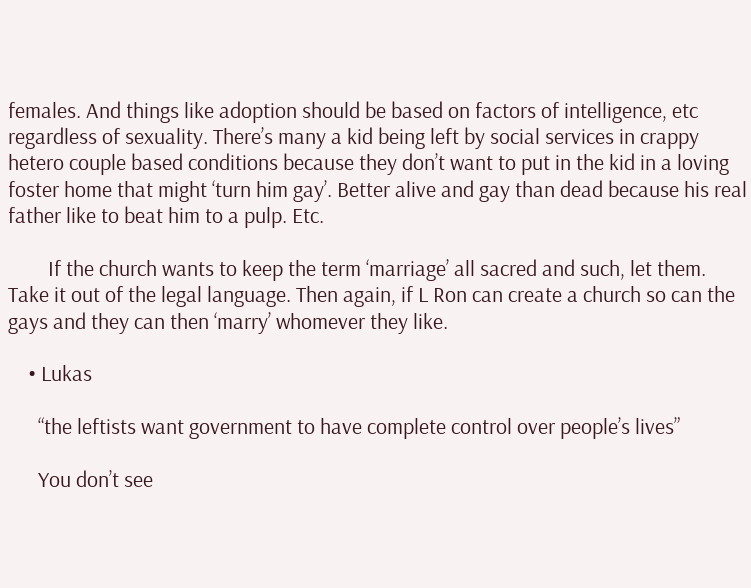females. And things like adoption should be based on factors of intelligence, etc regardless of sexuality. There’s many a kid being left by social services in crappy hetero couple based conditions because they don’t want to put in the kid in a loving foster home that might ‘turn him gay’. Better alive and gay than dead because his real father like to beat him to a pulp. Etc.

        If the church wants to keep the term ‘marriage’ all sacred and such, let them. Take it out of the legal language. Then again, if L Ron can create a church so can the gays and they can then ‘marry’ whomever they like.

    • Lukas

      “the leftists want government to have complete control over people’s lives”

      You don’t see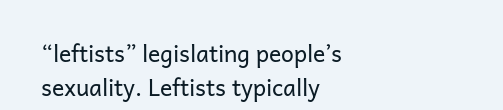“leftists” legislating people’s sexuality. Leftists typically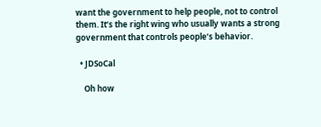want the government to help people, not to control them. It’s the right wing who usually wants a strong government that controls people’s behavior.

  • JDSoCal

    Oh how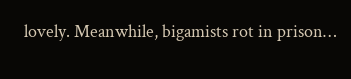lovely. Meanwhile, bigamists rot in prison…